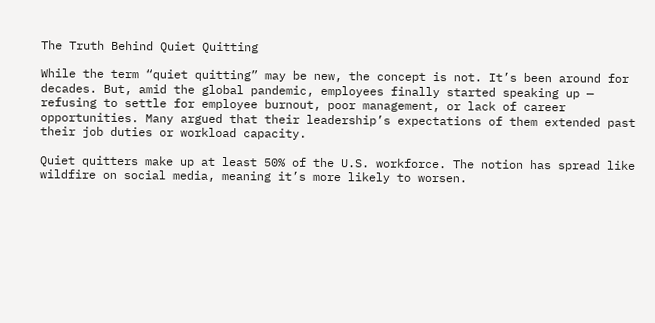The Truth Behind Quiet Quitting

While the term “quiet quitting” may be new, the concept is not. It’s been around for decades. But, amid the global pandemic, employees finally started speaking up — refusing to settle for employee burnout, poor management, or lack of career opportunities. Many argued that their leadership’s expectations of them extended past their job duties or workload capacity.

Quiet quitters make up at least 50% of the U.S. workforce. The notion has spread like wildfire on social media, meaning it’s more likely to worsen.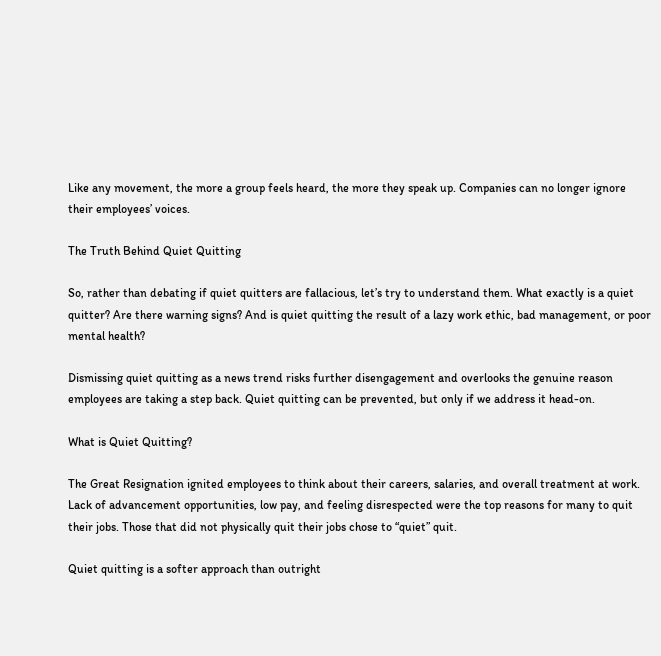Like any movement, the more a group feels heard, the more they speak up. Companies can no longer ignore their employees’ voices.

The Truth Behind Quiet Quitting

So, rather than debating if quiet quitters are fallacious, let’s try to understand them. What exactly is a quiet quitter? Are there warning signs? And is quiet quitting the result of a lazy work ethic, bad management, or poor mental health?

Dismissing quiet quitting as a news trend risks further disengagement and overlooks the genuine reason employees are taking a step back. Quiet quitting can be prevented, but only if we address it head-on.

What is Quiet Quitting?

The Great Resignation ignited employees to think about their careers, salaries, and overall treatment at work. Lack of advancement opportunities, low pay, and feeling disrespected were the top reasons for many to quit their jobs. Those that did not physically quit their jobs chose to “quiet” quit.

Quiet quitting is a softer approach than outright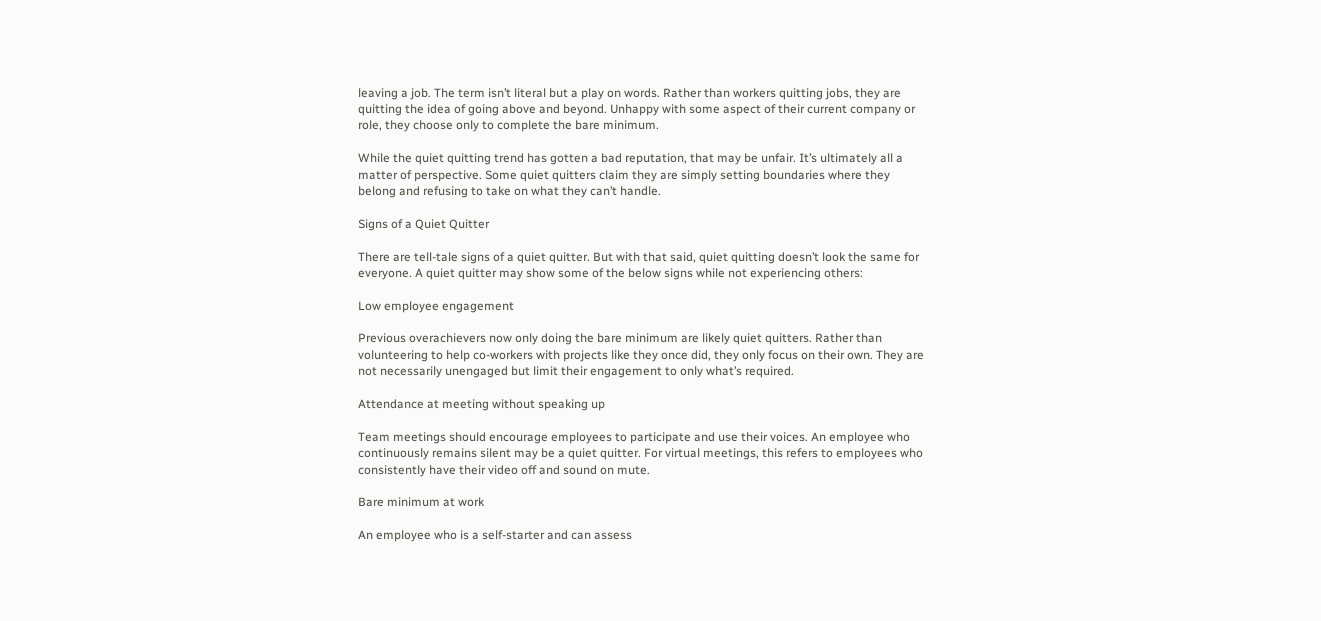leaving a job. The term isn’t literal but a play on words. Rather than workers quitting jobs, they are quitting the idea of going above and beyond. Unhappy with some aspect of their current company or role, they choose only to complete the bare minimum.

While the quiet quitting trend has gotten a bad reputation, that may be unfair. It’s ultimately all a matter of perspective. Some quiet quitters claim they are simply setting boundaries where they belong and refusing to take on what they can’t handle.

Signs of a Quiet Quitter

There are tell-tale signs of a quiet quitter. But with that said, quiet quitting doesn’t look the same for everyone. A quiet quitter may show some of the below signs while not experiencing others:

Low employee engagement

Previous overachievers now only doing the bare minimum are likely quiet quitters. Rather than volunteering to help co-workers with projects like they once did, they only focus on their own. They are not necessarily unengaged but limit their engagement to only what’s required.

Attendance at meeting without speaking up

Team meetings should encourage employees to participate and use their voices. An employee who continuously remains silent may be a quiet quitter. For virtual meetings, this refers to employees who consistently have their video off and sound on mute.

Bare minimum at work

An employee who is a self-starter and can assess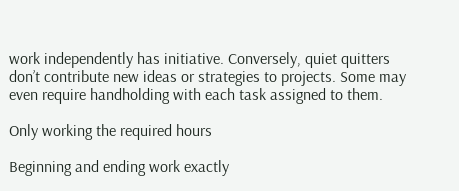work independently has initiative. Conversely, quiet quitters don’t contribute new ideas or strategies to projects. Some may even require handholding with each task assigned to them.

Only working the required hours

Beginning and ending work exactly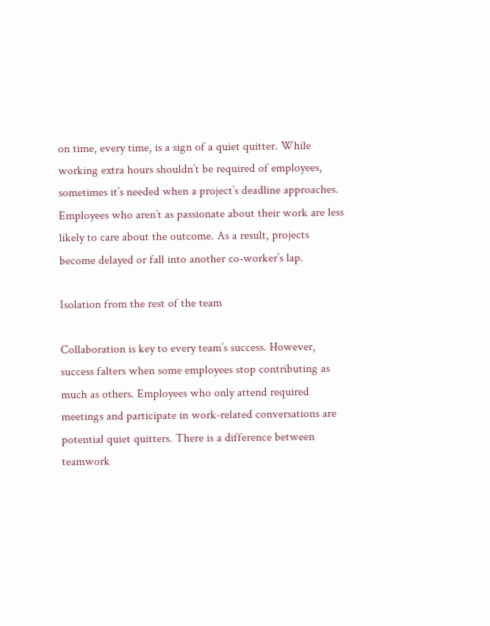on time, every time, is a sign of a quiet quitter. While working extra hours shouldn’t be required of employees, sometimes it’s needed when a project’s deadline approaches. Employees who aren’t as passionate about their work are less likely to care about the outcome. As a result, projects become delayed or fall into another co-worker’s lap.

Isolation from the rest of the team

Collaboration is key to every team’s success. However, success falters when some employees stop contributing as much as others. Employees who only attend required meetings and participate in work-related conversations are potential quiet quitters. There is a difference between teamwork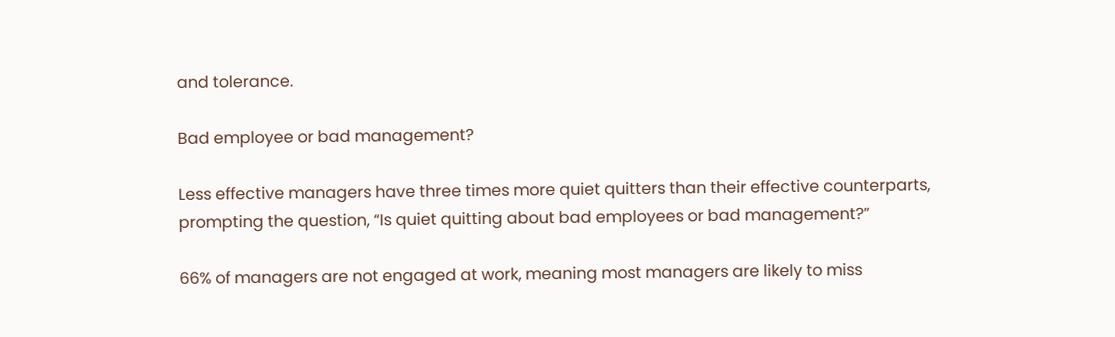and tolerance.

Bad employee or bad management?

Less effective managers have three times more quiet quitters than their effective counterparts, prompting the question, “Is quiet quitting about bad employees or bad management?”

66% of managers are not engaged at work, meaning most managers are likely to miss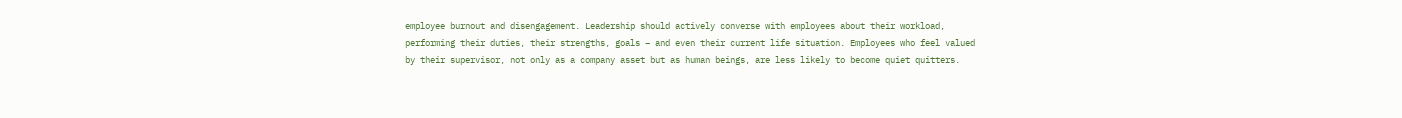employee burnout and disengagement. Leadership should actively converse with employees about their workload, performing their duties, their strengths, goals – and even their current life situation. Employees who feel valued by their supervisor, not only as a company asset but as human beings, are less likely to become quiet quitters.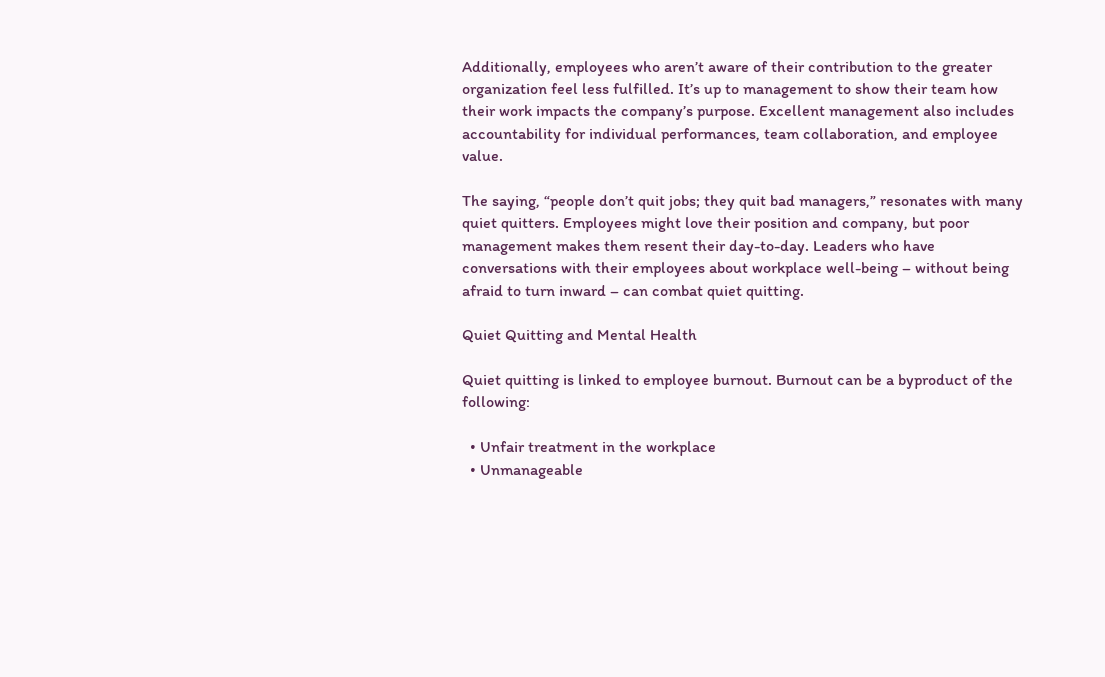Additionally, employees who aren’t aware of their contribution to the greater organization feel less fulfilled. It’s up to management to show their team how their work impacts the company’s purpose. Excellent management also includes accountability for individual performances, team collaboration, and employee value.

The saying, “people don’t quit jobs; they quit bad managers,” resonates with many quiet quitters. Employees might love their position and company, but poor management makes them resent their day-to-day. Leaders who have conversations with their employees about workplace well-being – without being afraid to turn inward – can combat quiet quitting.

Quiet Quitting and Mental Health

Quiet quitting is linked to employee burnout. Burnout can be a byproduct of the following:

  • Unfair treatment in the workplace
  • Unmanageable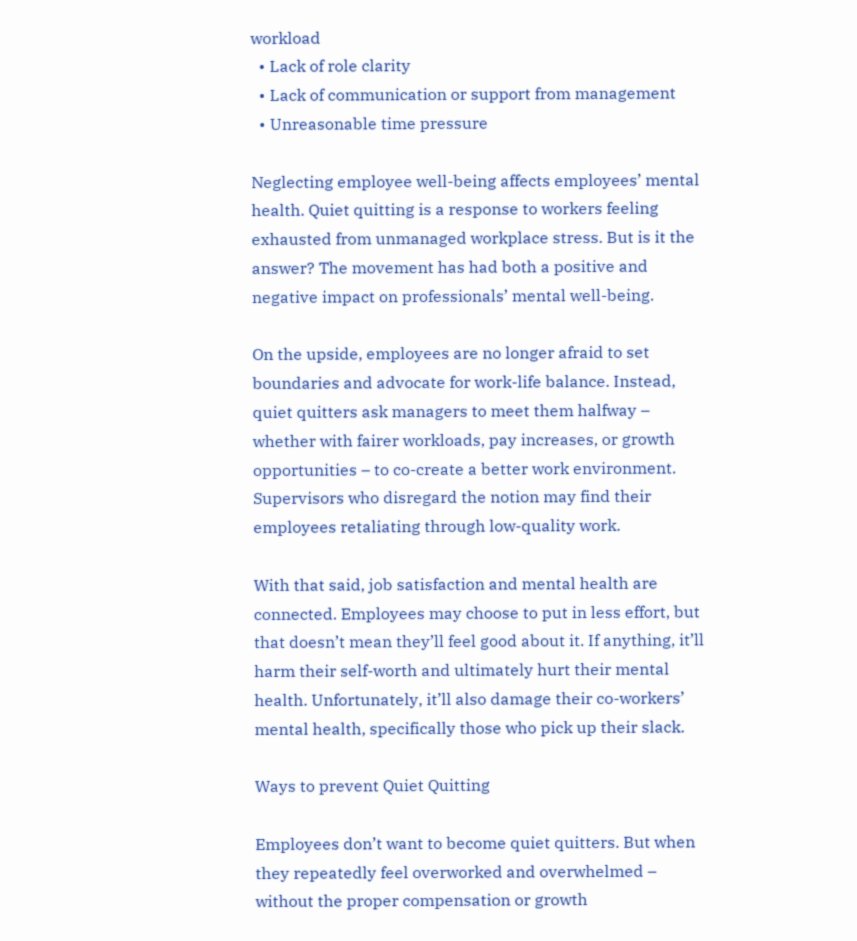workload
  • Lack of role clarity
  • Lack of communication or support from management
  • Unreasonable time pressure

Neglecting employee well-being affects employees’ mental health. Quiet quitting is a response to workers feeling exhausted from unmanaged workplace stress. But is it the answer? The movement has had both a positive and negative impact on professionals’ mental well-being.

On the upside, employees are no longer afraid to set boundaries and advocate for work-life balance. Instead, quiet quitters ask managers to meet them halfway – whether with fairer workloads, pay increases, or growth opportunities – to co-create a better work environment. Supervisors who disregard the notion may find their employees retaliating through low-quality work.

With that said, job satisfaction and mental health are connected. Employees may choose to put in less effort, but that doesn’t mean they’ll feel good about it. If anything, it’ll harm their self-worth and ultimately hurt their mental health. Unfortunately, it’ll also damage their co-workers’ mental health, specifically those who pick up their slack.

Ways to prevent Quiet Quitting

Employees don’t want to become quiet quitters. But when they repeatedly feel overworked and overwhelmed – without the proper compensation or growth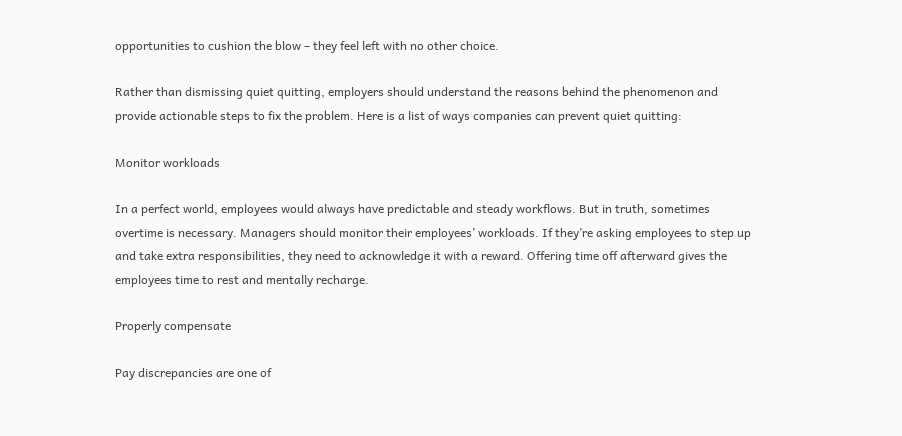opportunities to cushion the blow – they feel left with no other choice.

Rather than dismissing quiet quitting, employers should understand the reasons behind the phenomenon and provide actionable steps to fix the problem. Here is a list of ways companies can prevent quiet quitting:

Monitor workloads

In a perfect world, employees would always have predictable and steady workflows. But in truth, sometimes overtime is necessary. Managers should monitor their employees’ workloads. If they’re asking employees to step up and take extra responsibilities, they need to acknowledge it with a reward. Offering time off afterward gives the employees time to rest and mentally recharge.

Properly compensate

Pay discrepancies are one of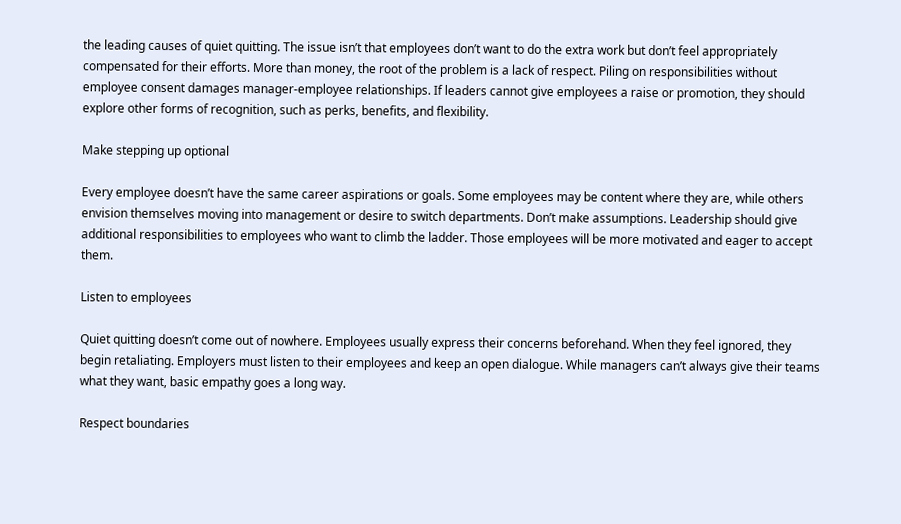the leading causes of quiet quitting. The issue isn’t that employees don’t want to do the extra work but don’t feel appropriately compensated for their efforts. More than money, the root of the problem is a lack of respect. Piling on responsibilities without employee consent damages manager-employee relationships. If leaders cannot give employees a raise or promotion, they should explore other forms of recognition, such as perks, benefits, and flexibility.

Make stepping up optional

Every employee doesn’t have the same career aspirations or goals. Some employees may be content where they are, while others envision themselves moving into management or desire to switch departments. Don’t make assumptions. Leadership should give additional responsibilities to employees who want to climb the ladder. Those employees will be more motivated and eager to accept them.

Listen to employees

Quiet quitting doesn’t come out of nowhere. Employees usually express their concerns beforehand. When they feel ignored, they begin retaliating. Employers must listen to their employees and keep an open dialogue. While managers can’t always give their teams what they want, basic empathy goes a long way.

Respect boundaries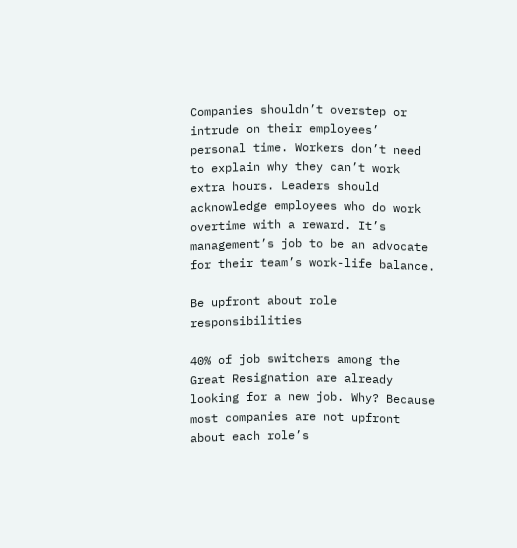Companies shouldn’t overstep or intrude on their employees’ personal time. Workers don’t need to explain why they can’t work extra hours. Leaders should acknowledge employees who do work overtime with a reward. It’s management’s job to be an advocate for their team’s work-life balance.

Be upfront about role responsibilities

40% of job switchers among the Great Resignation are already looking for a new job. Why? Because most companies are not upfront about each role’s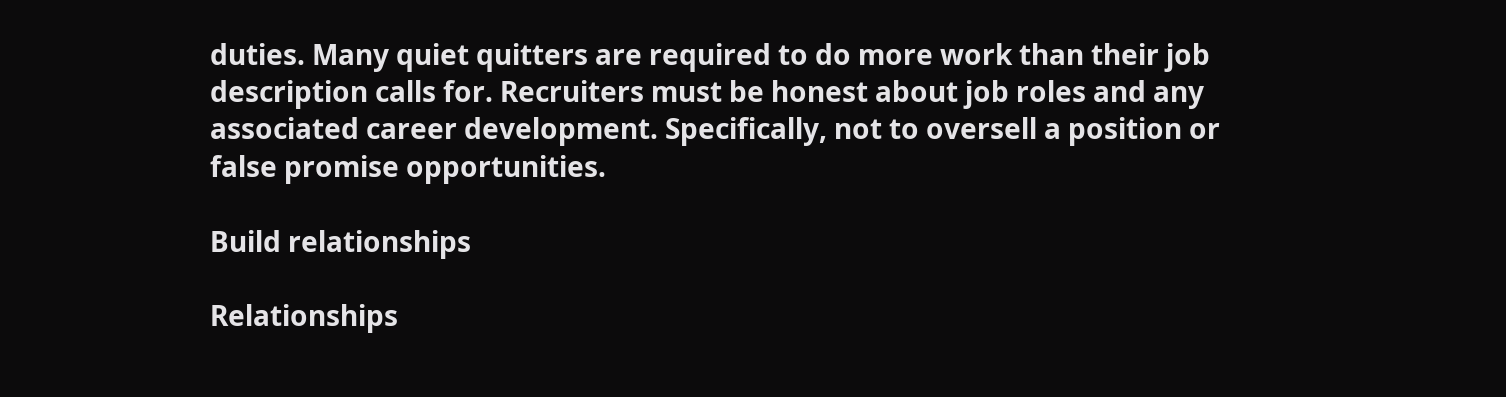duties. Many quiet quitters are required to do more work than their job description calls for. Recruiters must be honest about job roles and any associated career development. Specifically, not to oversell a position or false promise opportunities.

Build relationships

Relationships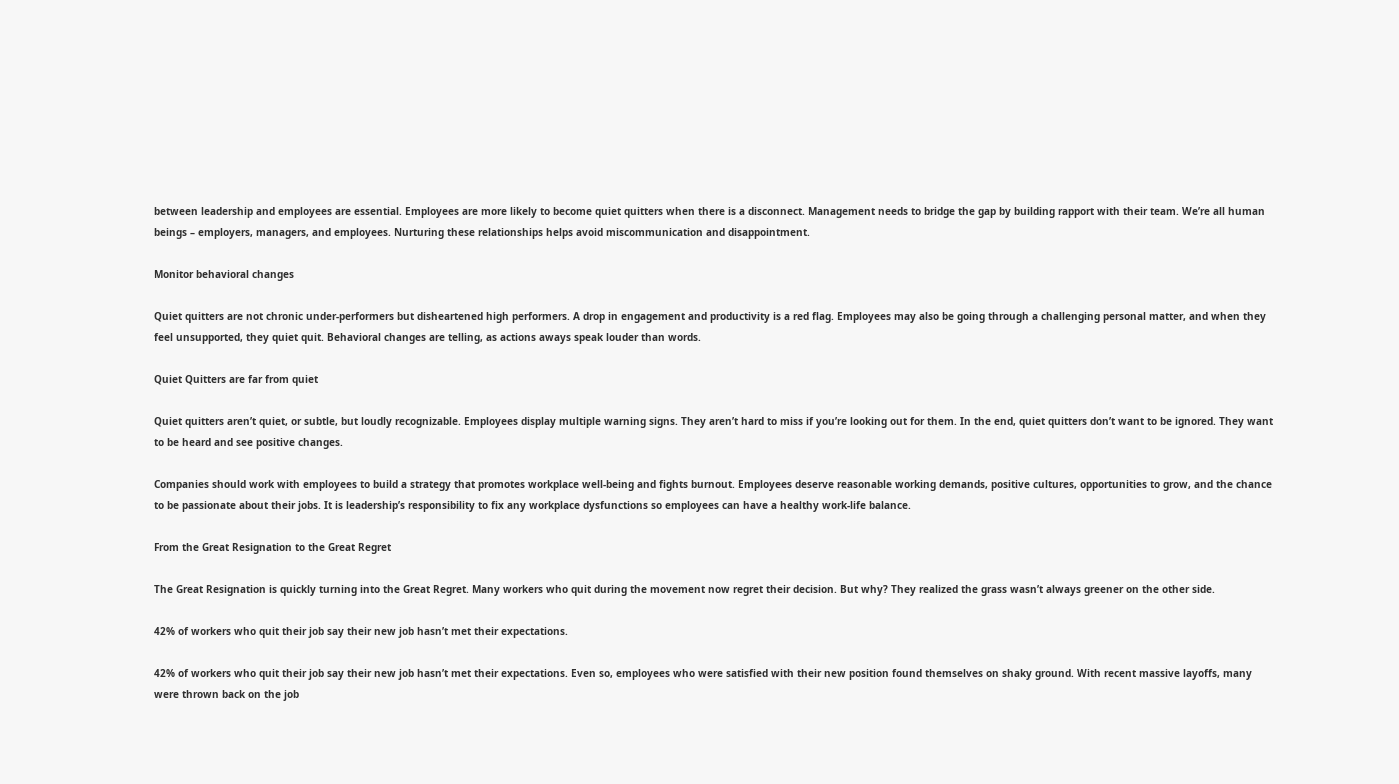between leadership and employees are essential. Employees are more likely to become quiet quitters when there is a disconnect. Management needs to bridge the gap by building rapport with their team. We’re all human beings – employers, managers, and employees. Nurturing these relationships helps avoid miscommunication and disappointment.

Monitor behavioral changes

Quiet quitters are not chronic under-performers but disheartened high performers. A drop in engagement and productivity is a red flag. Employees may also be going through a challenging personal matter, and when they feel unsupported, they quiet quit. Behavioral changes are telling, as actions aways speak louder than words.

Quiet Quitters are far from quiet

Quiet quitters aren’t quiet, or subtle, but loudly recognizable. Employees display multiple warning signs. They aren’t hard to miss if you’re looking out for them. In the end, quiet quitters don’t want to be ignored. They want to be heard and see positive changes.

Companies should work with employees to build a strategy that promotes workplace well-being and fights burnout. Employees deserve reasonable working demands, positive cultures, opportunities to grow, and the chance to be passionate about their jobs. It is leadership’s responsibility to fix any workplace dysfunctions so employees can have a healthy work-life balance.

From the Great Resignation to the Great Regret

The Great Resignation is quickly turning into the Great Regret. Many workers who quit during the movement now regret their decision. But why? They realized the grass wasn’t always greener on the other side.

42% of workers who quit their job say their new job hasn’t met their expectations.

42% of workers who quit their job say their new job hasn’t met their expectations. Even so, employees who were satisfied with their new position found themselves on shaky ground. With recent massive layoffs, many were thrown back on the job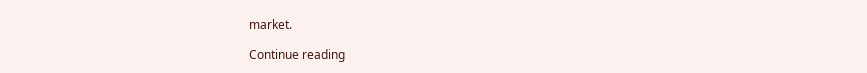market.

Continue reading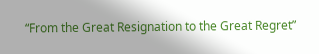“From the Great Resignation to the Great Regret”